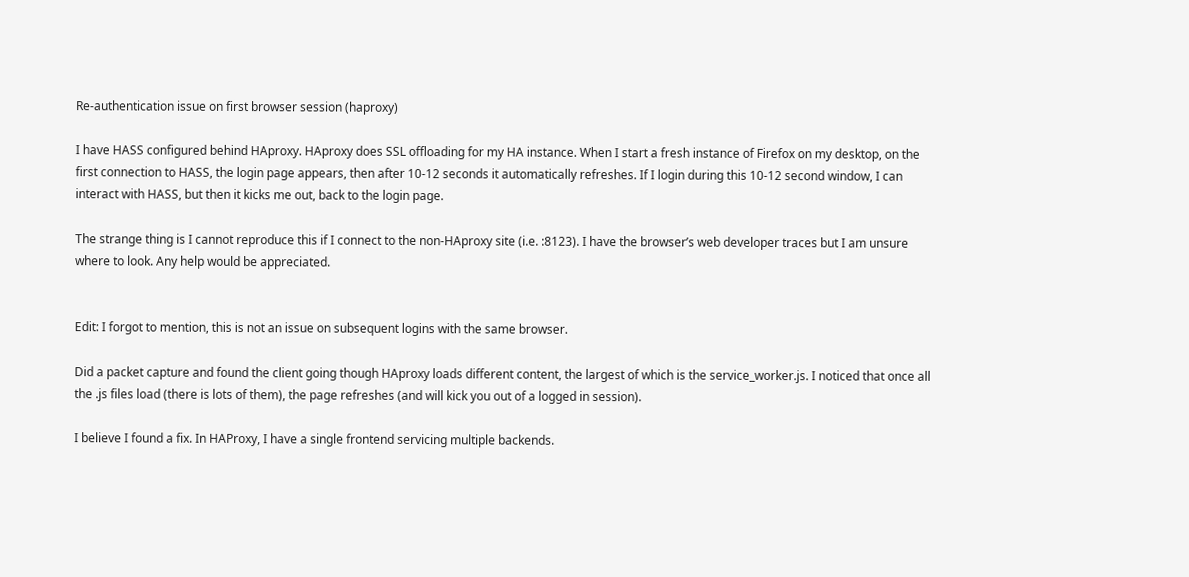Re-authentication issue on first browser session (haproxy)

I have HASS configured behind HAproxy. HAproxy does SSL offloading for my HA instance. When I start a fresh instance of Firefox on my desktop, on the first connection to HASS, the login page appears, then after 10-12 seconds it automatically refreshes. If I login during this 10-12 second window, I can interact with HASS, but then it kicks me out, back to the login page.

The strange thing is I cannot reproduce this if I connect to the non-HAproxy site (i.e. :8123). I have the browser’s web developer traces but I am unsure where to look. Any help would be appreciated.


Edit: I forgot to mention, this is not an issue on subsequent logins with the same browser.

Did a packet capture and found the client going though HAproxy loads different content, the largest of which is the service_worker.js. I noticed that once all the .js files load (there is lots of them), the page refreshes (and will kick you out of a logged in session).

I believe I found a fix. In HAProxy, I have a single frontend servicing multiple backends.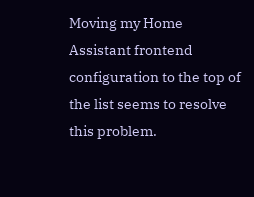Moving my Home Assistant frontend configuration to the top of the list seems to resolve this problem.